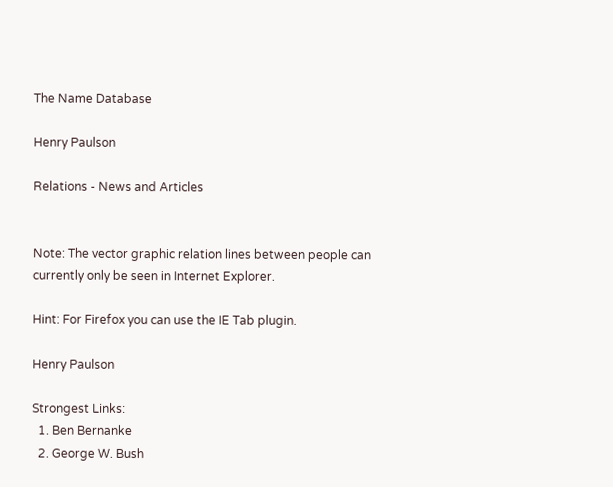The Name Database

Henry Paulson

Relations - News and Articles


Note: The vector graphic relation lines between people can currently only be seen in Internet Explorer.

Hint: For Firefox you can use the IE Tab plugin.

Henry Paulson

Strongest Links:
  1. Ben Bernanke
  2. George W. Bush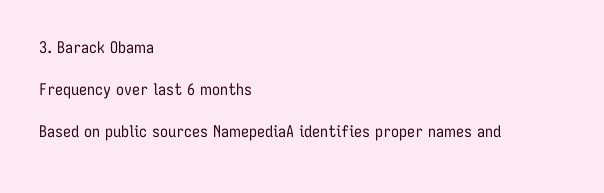3. Barack Obama

Frequency over last 6 months

Based on public sources NamepediaA identifies proper names and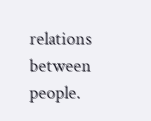relations between people.